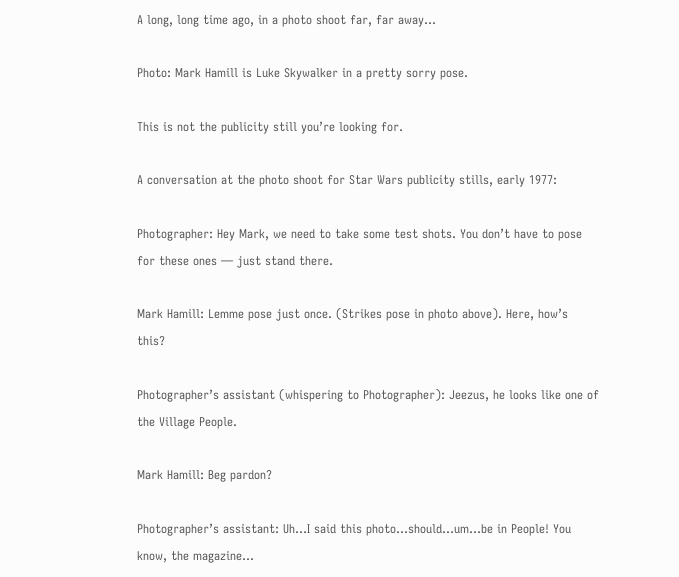A long, long time ago, in a photo shoot far, far away…

Photo: Mark Hamill is Luke Skywalker in a pretty sorry pose.

This is not the publicity still you’re looking for.

A conversation at the photo shoot for Star Wars publicity stills, early 1977:

Photographer: Hey Mark, we need to take some test shots. You don’t have to pose for these ones — just stand there.

Mark Hamill: Lemme pose just once. (Strikes pose in photo above). Here, how’s this?

Photographer’s assistant (whispering to Photographer): Jeezus, he looks like one of the Village People.

Mark Hamill: Beg pardon?

Photographer’s assistant: Uh…I said this photo…should…um…be in People! You know, the magazine…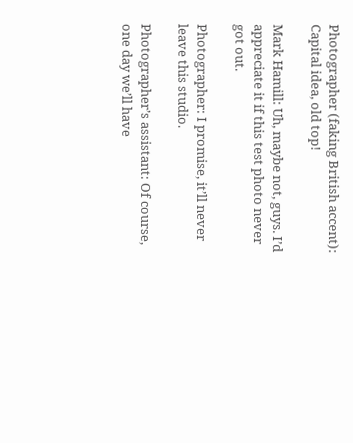Photographer (faking British accent): Capital idea, old top!

Mark Hamill: Uh, maybe not, guys. I’d appreciate it if this test photo never got out.

Photographer: I promise, it’ll never leave this studio.

Photographer’s assistant: Of course, one day we’ll have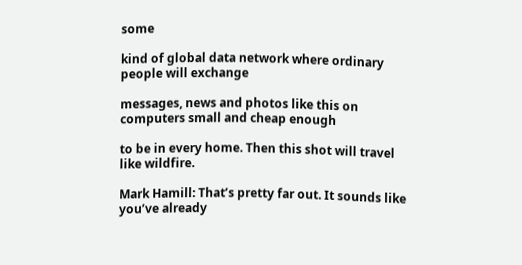some

kind of global data network where ordinary people will exchange

messages, news and photos like this on computers small and cheap enough

to be in every home. Then this shot will travel like wildfire.

Mark Hamill: That’s pretty far out. It sounds like you’ve already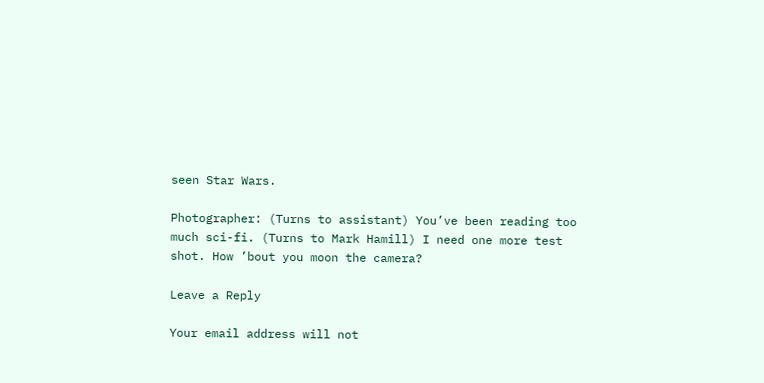seen Star Wars.

Photographer: (Turns to assistant) You’ve been reading too much sci-fi. (Turns to Mark Hamill) I need one more test shot. How ’bout you moon the camera?

Leave a Reply

Your email address will not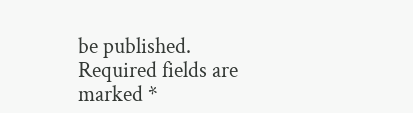be published. Required fields are marked *